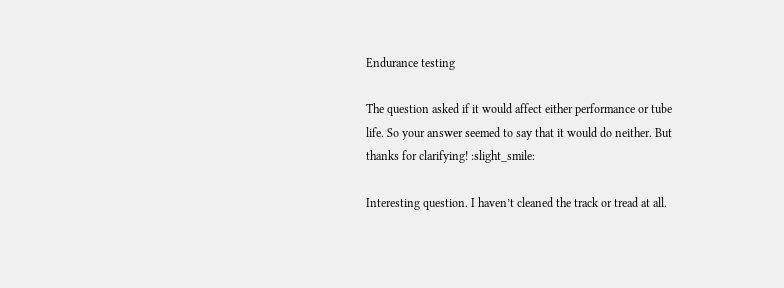Endurance testing

The question asked if it would affect either performance or tube life. So your answer seemed to say that it would do neither. But thanks for clarifying! :slight_smile:

Interesting question. I haven’t cleaned the track or tread at all.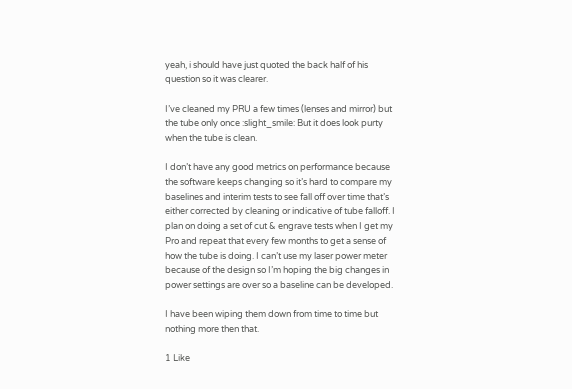yeah, i should have just quoted the back half of his question so it was clearer.

I’ve cleaned my PRU a few times (lenses and mirror) but the tube only once :slight_smile: But it does look purty when the tube is clean.

I don’t have any good metrics on performance because the software keeps changing so it’s hard to compare my baselines and interim tests to see fall off over time that’s either corrected by cleaning or indicative of tube falloff. I plan on doing a set of cut & engrave tests when I get my Pro and repeat that every few months to get a sense of how the tube is doing. I can’t use my laser power meter because of the design so I’m hoping the big changes in power settings are over so a baseline can be developed.

I have been wiping them down from time to time but nothing more then that.

1 Like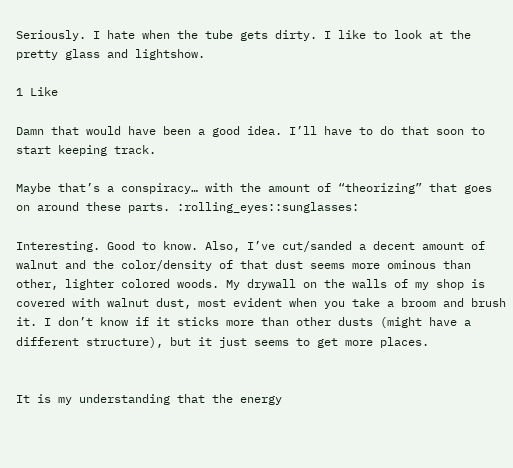Seriously. I hate when the tube gets dirty. I like to look at the pretty glass and lightshow.

1 Like

Damn that would have been a good idea. I’ll have to do that soon to start keeping track.

Maybe that’s a conspiracy… with the amount of “theorizing” that goes on around these parts. :rolling_eyes::sunglasses:

Interesting. Good to know. Also, I’ve cut/sanded a decent amount of walnut and the color/density of that dust seems more ominous than other, lighter colored woods. My drywall on the walls of my shop is covered with walnut dust, most evident when you take a broom and brush it. I don’t know if it sticks more than other dusts (might have a different structure), but it just seems to get more places.


It is my understanding that the energy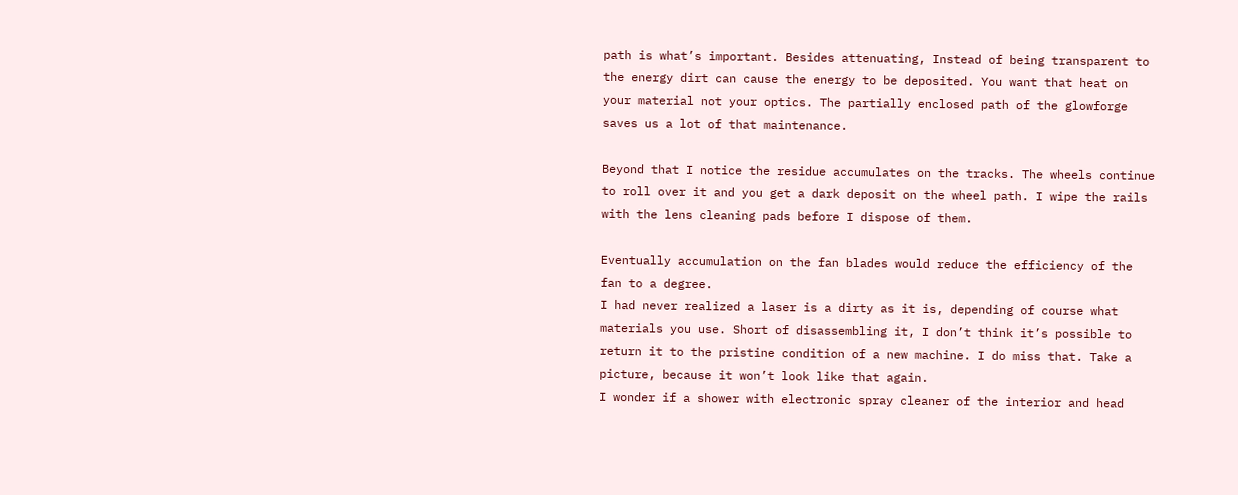path is what’s important. Besides attenuating, Instead of being transparent to the energy dirt can cause the energy to be deposited. You want that heat on your material not your optics. The partially enclosed path of the glowforge saves us a lot of that maintenance.

Beyond that I notice the residue accumulates on the tracks. The wheels continue to roll over it and you get a dark deposit on the wheel path. I wipe the rails with the lens cleaning pads before I dispose of them.

Eventually accumulation on the fan blades would reduce the efficiency of the fan to a degree.
I had never realized a laser is a dirty as it is, depending of course what materials you use. Short of disassembling it, I don’t think it’s possible to return it to the pristine condition of a new machine. I do miss that. Take a picture, because it won’t look like that again.
I wonder if a shower with electronic spray cleaner of the interior and head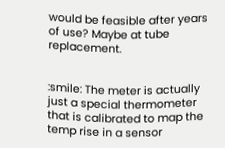would be feasible after years of use? Maybe at tube replacement.


:smile: The meter is actually just a special thermometer that is calibrated to map the temp rise in a sensor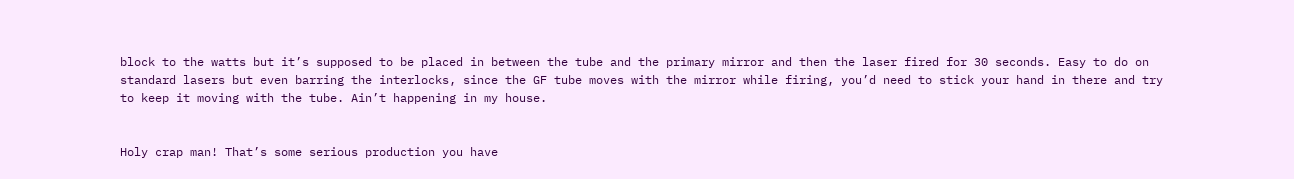block to the watts but it’s supposed to be placed in between the tube and the primary mirror and then the laser fired for 30 seconds. Easy to do on standard lasers but even barring the interlocks, since the GF tube moves with the mirror while firing, you’d need to stick your hand in there and try to keep it moving with the tube. Ain’t happening in my house.


Holy crap man! That’s some serious production you have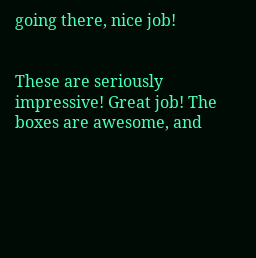going there, nice job!


These are seriously impressive! Great job! The boxes are awesome, and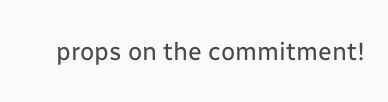props on the commitment!